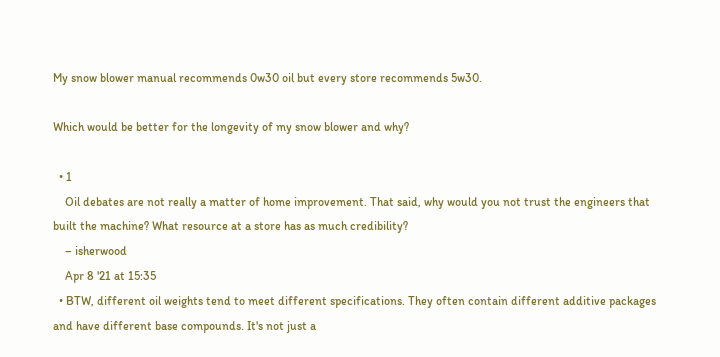My snow blower manual recommends 0w30 oil but every store recommends 5w30.

Which would be better for the longevity of my snow blower and why?

  • 1
    Oil debates are not really a matter of home improvement. That said, why would you not trust the engineers that built the machine? What resource at a store has as much credibility?
    – isherwood
    Apr 8 '21 at 15:35
  • BTW, different oil weights tend to meet different specifications. They often contain different additive packages and have different base compounds. It's not just a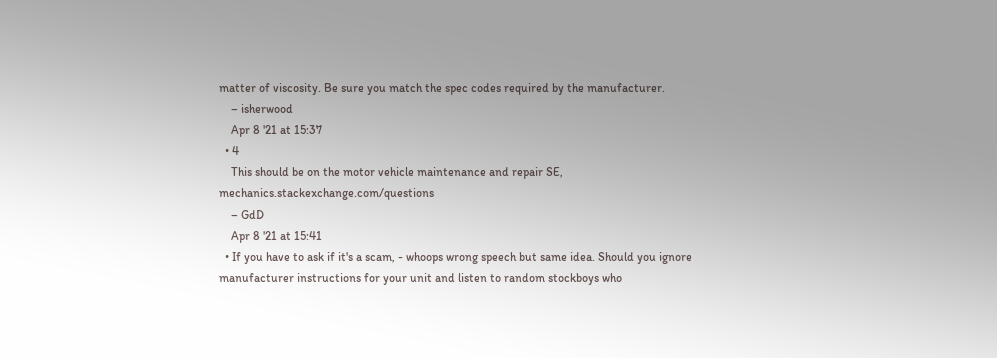matter of viscosity. Be sure you match the spec codes required by the manufacturer.
    – isherwood
    Apr 8 '21 at 15:37
  • 4
    This should be on the motor vehicle maintenance and repair SE, mechanics.stackexchange.com/questions
    – GdD
    Apr 8 '21 at 15:41
  • If you have to ask if it's a scam, - whoops wrong speech but same idea. Should you ignore manufacturer instructions for your unit and listen to random stockboys who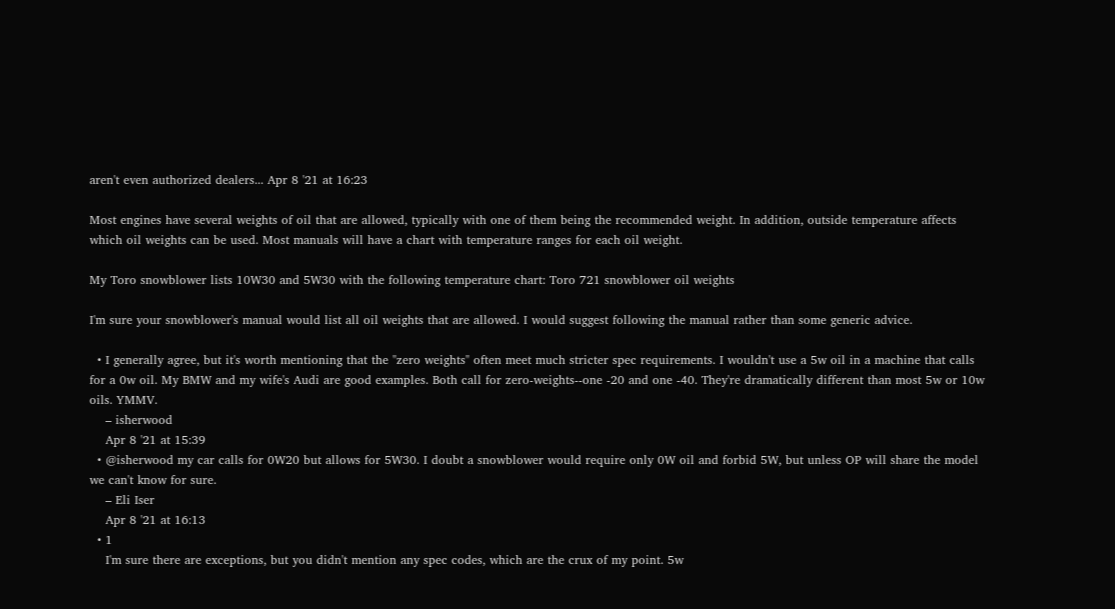aren't even authorized dealers... Apr 8 '21 at 16:23

Most engines have several weights of oil that are allowed, typically with one of them being the recommended weight. In addition, outside temperature affects which oil weights can be used. Most manuals will have a chart with temperature ranges for each oil weight.

My Toro snowblower lists 10W30 and 5W30 with the following temperature chart: Toro 721 snowblower oil weights

I'm sure your snowblower's manual would list all oil weights that are allowed. I would suggest following the manual rather than some generic advice.

  • I generally agree, but it's worth mentioning that the "zero weights" often meet much stricter spec requirements. I wouldn't use a 5w oil in a machine that calls for a 0w oil. My BMW and my wife's Audi are good examples. Both call for zero-weights--one -20 and one -40. They're dramatically different than most 5w or 10w oils. YMMV.
    – isherwood
    Apr 8 '21 at 15:39
  • @isherwood my car calls for 0W20 but allows for 5W30. I doubt a snowblower would require only 0W oil and forbid 5W, but unless OP will share the model we can't know for sure.
    – Eli Iser
    Apr 8 '21 at 16:13
  • 1
    I'm sure there are exceptions, but you didn't mention any spec codes, which are the crux of my point. 5w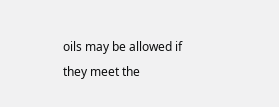oils may be allowed if they meet the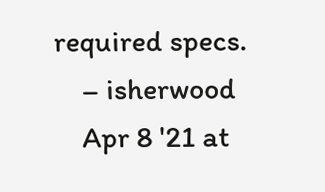required specs.
    – isherwood
    Apr 8 '21 at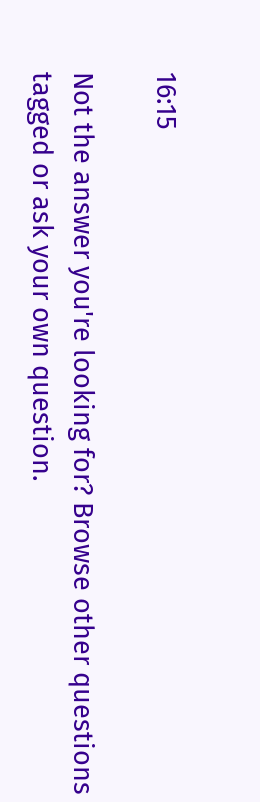16:15

Not the answer you're looking for? Browse other questions tagged or ask your own question.